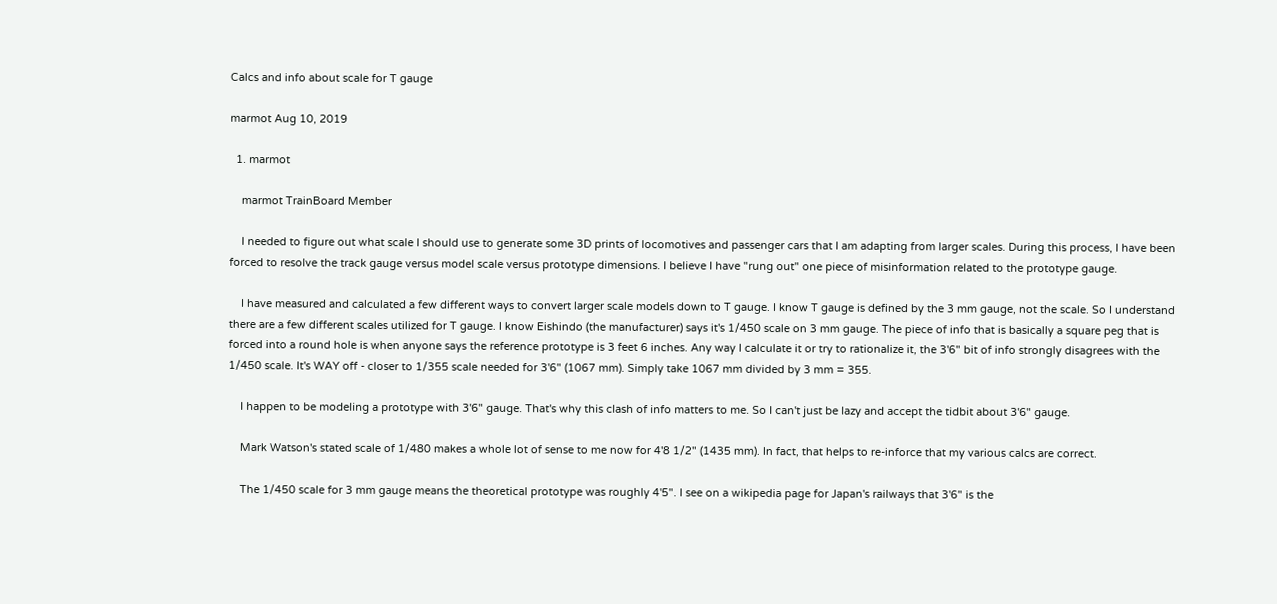Calcs and info about scale for T gauge

marmot Aug 10, 2019

  1. marmot

    marmot TrainBoard Member

    I needed to figure out what scale I should use to generate some 3D prints of locomotives and passenger cars that I am adapting from larger scales. During this process, I have been forced to resolve the track gauge versus model scale versus prototype dimensions. I believe I have "rung out" one piece of misinformation related to the prototype gauge.

    I have measured and calculated a few different ways to convert larger scale models down to T gauge. I know T gauge is defined by the 3 mm gauge, not the scale. So I understand there are a few different scales utilized for T gauge. I know Eishindo (the manufacturer) says it's 1/450 scale on 3 mm gauge. The piece of info that is basically a square peg that is forced into a round hole is when anyone says the reference prototype is 3 feet 6 inches. Any way I calculate it or try to rationalize it, the 3'6" bit of info strongly disagrees with the 1/450 scale. It's WAY off - closer to 1/355 scale needed for 3'6" (1067 mm). Simply take 1067 mm divided by 3 mm = 355.

    I happen to be modeling a prototype with 3'6" gauge. That's why this clash of info matters to me. So I can't just be lazy and accept the tidbit about 3'6" gauge.

    Mark Watson's stated scale of 1/480 makes a whole lot of sense to me now for 4'8 1/2" (1435 mm). In fact, that helps to re-inforce that my various calcs are correct.

    The 1/450 scale for 3 mm gauge means the theoretical prototype was roughly 4'5". I see on a wikipedia page for Japan's railways that 3'6" is the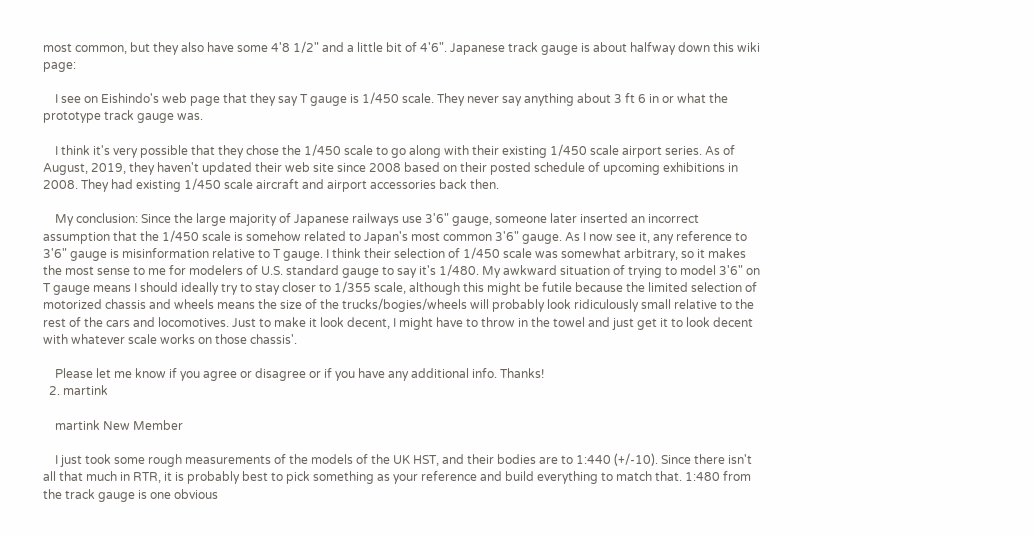most common, but they also have some 4'8 1/2" and a little bit of 4'6". Japanese track gauge is about halfway down this wiki page:

    I see on Eishindo's web page that they say T gauge is 1/450 scale. They never say anything about 3 ft 6 in or what the prototype track gauge was.

    I think it's very possible that they chose the 1/450 scale to go along with their existing 1/450 scale airport series. As of August, 2019, they haven't updated their web site since 2008 based on their posted schedule of upcoming exhibitions in 2008. They had existing 1/450 scale aircraft and airport accessories back then.

    My conclusion: Since the large majority of Japanese railways use 3'6" gauge, someone later inserted an incorrect assumption that the 1/450 scale is somehow related to Japan's most common 3'6" gauge. As I now see it, any reference to 3'6" gauge is misinformation relative to T gauge. I think their selection of 1/450 scale was somewhat arbitrary, so it makes the most sense to me for modelers of U.S. standard gauge to say it's 1/480. My awkward situation of trying to model 3'6" on T gauge means I should ideally try to stay closer to 1/355 scale, although this might be futile because the limited selection of motorized chassis and wheels means the size of the trucks/bogies/wheels will probably look ridiculously small relative to the rest of the cars and locomotives. Just to make it look decent, I might have to throw in the towel and just get it to look decent with whatever scale works on those chassis'.

    Please let me know if you agree or disagree or if you have any additional info. Thanks!
  2. martink

    martink New Member

    I just took some rough measurements of the models of the UK HST, and their bodies are to 1:440 (+/-10). Since there isn't all that much in RTR, it is probably best to pick something as your reference and build everything to match that. 1:480 from the track gauge is one obvious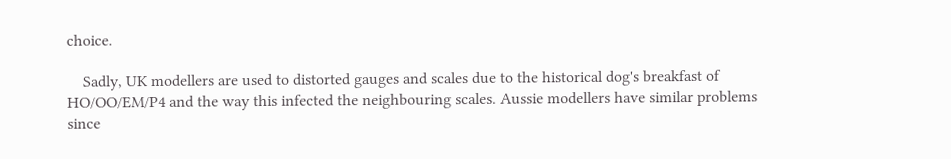choice.

    Sadly, UK modellers are used to distorted gauges and scales due to the historical dog's breakfast of HO/OO/EM/P4 and the way this infected the neighbouring scales. Aussie modellers have similar problems since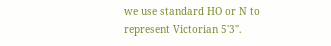we use standard HO or N to represent Victorian 5'3".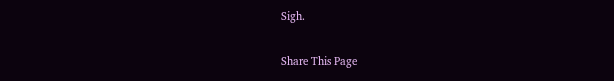Sigh.

Share This Page